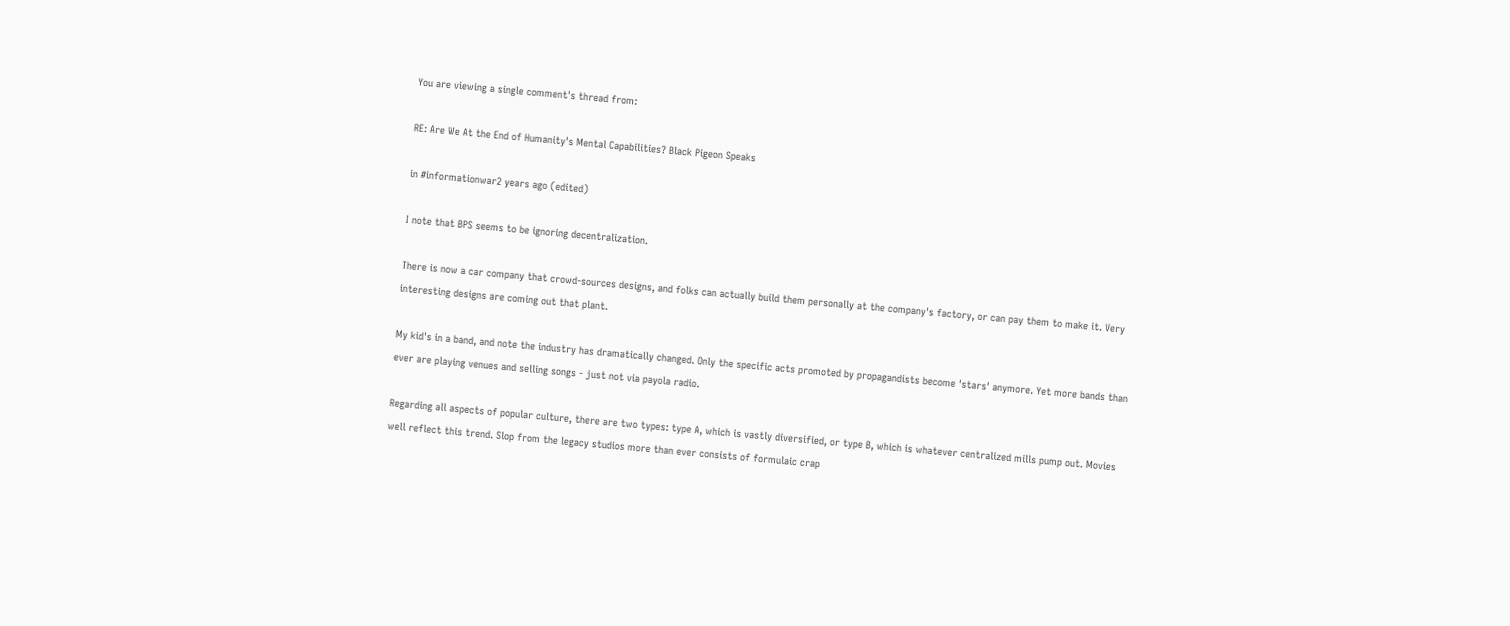You are viewing a single comment's thread from:

RE: Are We At the End of Humanity's Mental Capabilities? Black Pigeon Speaks

in #informationwar2 years ago (edited)

I note that BPS seems to be ignoring decentralization.

There is now a car company that crowd-sources designs, and folks can actually build them personally at the company's factory, or can pay them to make it. Very interesting designs are coming out that plant.

My kid's in a band, and note the industry has dramatically changed. Only the specific acts promoted by propagandists become 'stars' anymore. Yet more bands than ever are playing venues and selling songs - just not via payola radio.

Regarding all aspects of popular culture, there are two types: type A, which is vastly diversified, or type B, which is whatever centralized mills pump out. Movies well reflect this trend. Slop from the legacy studios more than ever consists of formulaic crap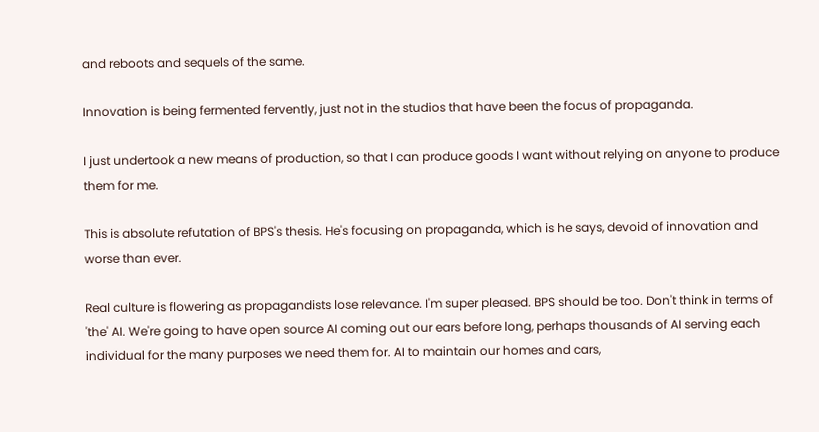and reboots and sequels of the same.

Innovation is being fermented fervently, just not in the studios that have been the focus of propaganda.

I just undertook a new means of production, so that I can produce goods I want without relying on anyone to produce them for me.

This is absolute refutation of BPS's thesis. He's focusing on propaganda, which is he says, devoid of innovation and worse than ever.

Real culture is flowering as propagandists lose relevance. I'm super pleased. BPS should be too. Don't think in terms of 'the' AI. We're going to have open source AI coming out our ears before long, perhaps thousands of AI serving each individual for the many purposes we need them for. AI to maintain our homes and cars,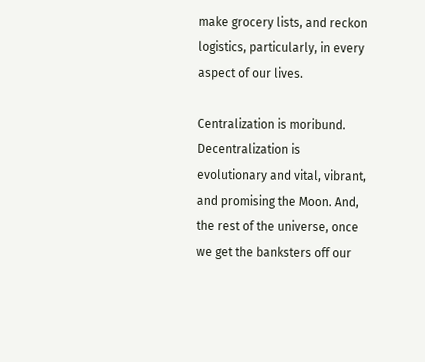make grocery lists, and reckon logistics, particularly, in every aspect of our lives.

Centralization is moribund. Decentralization is evolutionary and vital, vibrant, and promising the Moon. And, the rest of the universe, once we get the banksters off our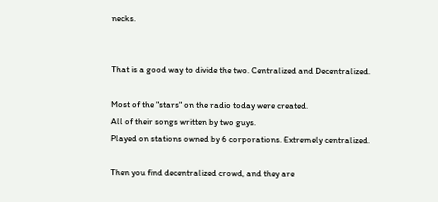necks.


That is a good way to divide the two. Centralized and Decentralized.

Most of the "stars" on the radio today were created.
All of their songs written by two guys.
Played on stations owned by 6 corporations. Extremely centralized.

Then you find decentralized crowd, and they are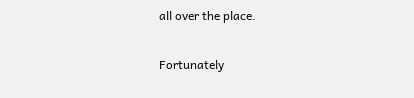all over the place.

Fortunately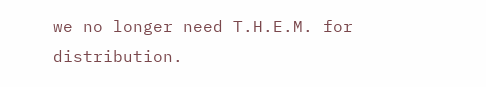we no longer need T.H.E.M. for distribution.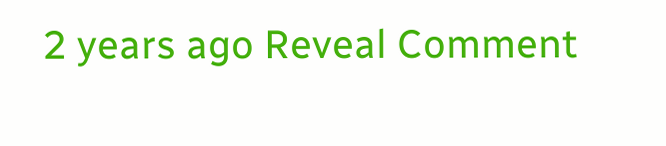2 years ago Reveal Comment